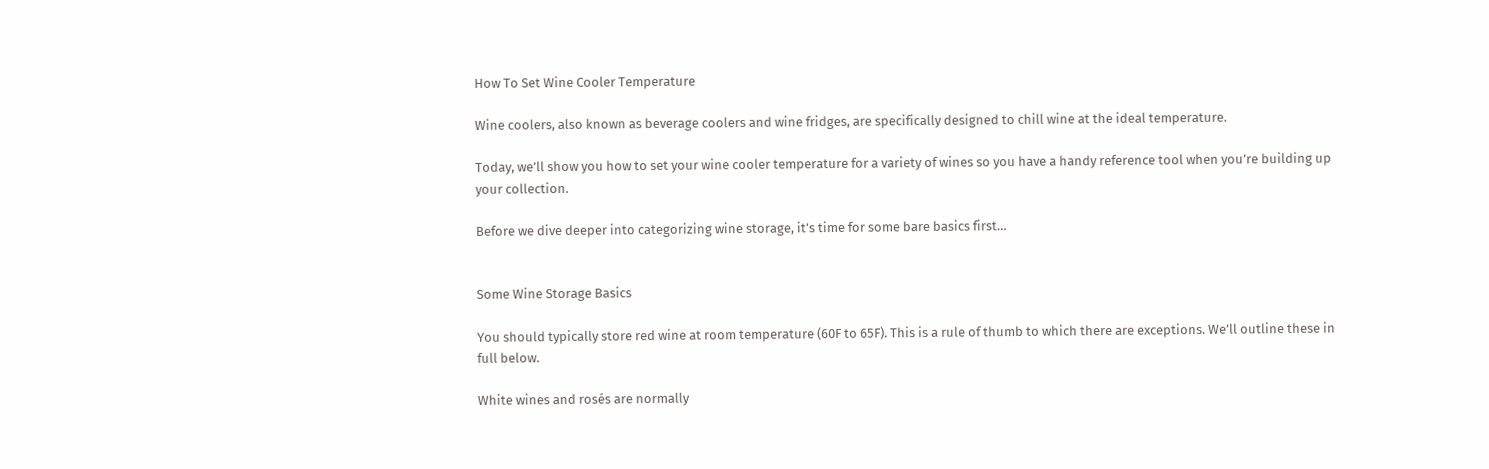How To Set Wine Cooler Temperature

Wine coolers, also known as beverage coolers and wine fridges, are specifically designed to chill wine at the ideal temperature.

Today, we’ll show you how to set your wine cooler temperature for a variety of wines so you have a handy reference tool when you’re building up your collection.

Before we dive deeper into categorizing wine storage, it’s time for some bare basics first…


Some Wine Storage Basics

You should typically store red wine at room temperature (60F to 65F). This is a rule of thumb to which there are exceptions. We’ll outline these in full below.

White wines and rosés are normally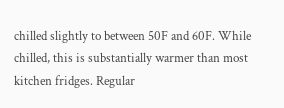chilled slightly to between 50F and 60F. While chilled, this is substantially warmer than most kitchen fridges. Regular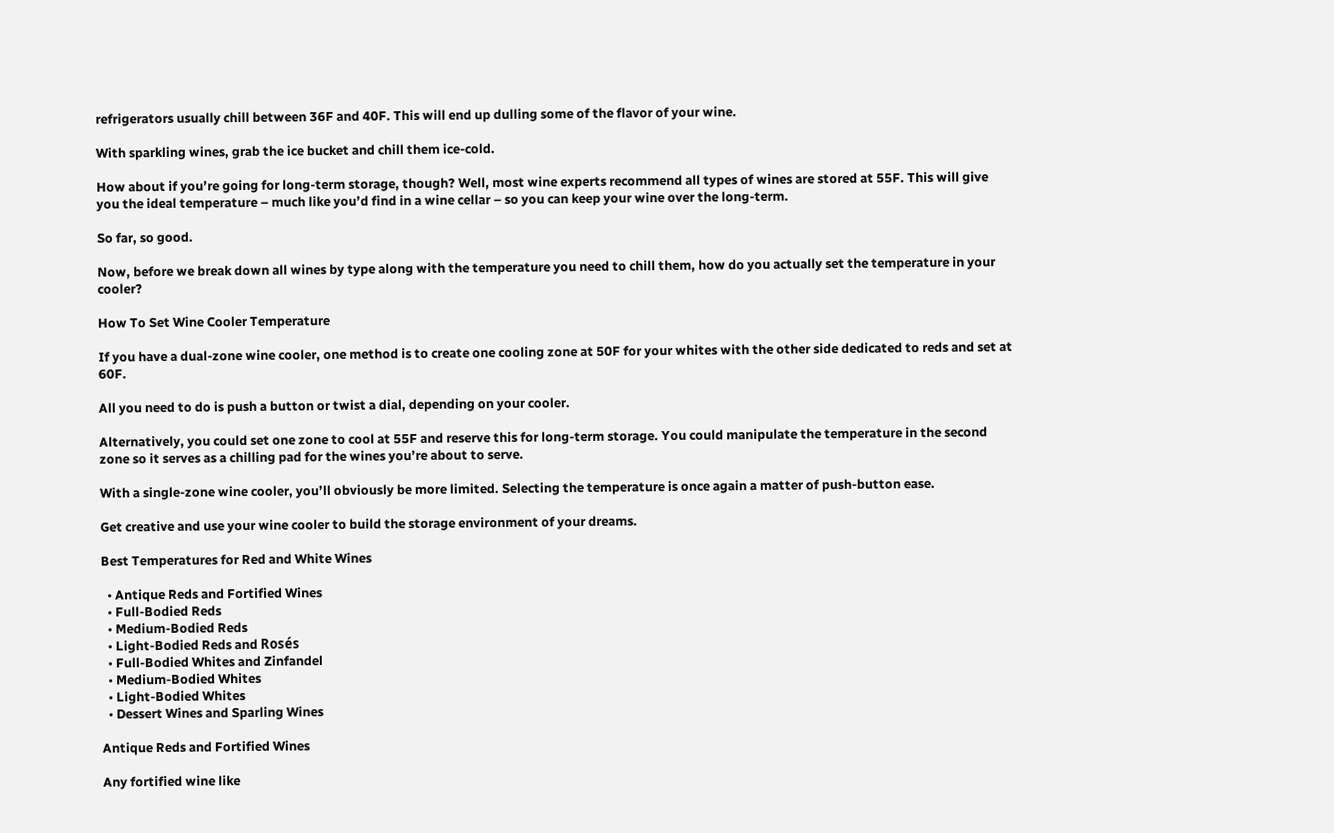refrigerators usually chill between 36F and 40F. This will end up dulling some of the flavor of your wine.

With sparkling wines, grab the ice bucket and chill them ice-cold.

How about if you’re going for long-term storage, though? Well, most wine experts recommend all types of wines are stored at 55F. This will give you the ideal temperature – much like you’d find in a wine cellar – so you can keep your wine over the long-term.

So far, so good.

Now, before we break down all wines by type along with the temperature you need to chill them, how do you actually set the temperature in your cooler?

How To Set Wine Cooler Temperature

If you have a dual-zone wine cooler, one method is to create one cooling zone at 50F for your whites with the other side dedicated to reds and set at 60F.

All you need to do is push a button or twist a dial, depending on your cooler.

Alternatively, you could set one zone to cool at 55F and reserve this for long-term storage. You could manipulate the temperature in the second zone so it serves as a chilling pad for the wines you’re about to serve.

With a single-zone wine cooler, you’ll obviously be more limited. Selecting the temperature is once again a matter of push-button ease.

Get creative and use your wine cooler to build the storage environment of your dreams.

Best Temperatures for Red and White Wines

  • Antique Reds and Fortified Wines
  • Full-Bodied Reds
  • Medium-Bodied Reds
  • Light-Bodied Reds and Rosés
  • Full-Bodied Whites and Zinfandel
  • Medium-Bodied Whites
  • Light-Bodied Whites
  • Dessert Wines and Sparling Wines

Antique Reds and Fortified Wines

Any fortified wine like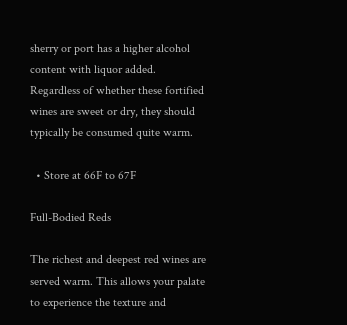sherry or port has a higher alcohol content with liquor added. Regardless of whether these fortified wines are sweet or dry, they should typically be consumed quite warm.

  • Store at 66F to 67F

Full-Bodied Reds

The richest and deepest red wines are served warm. This allows your palate to experience the texture and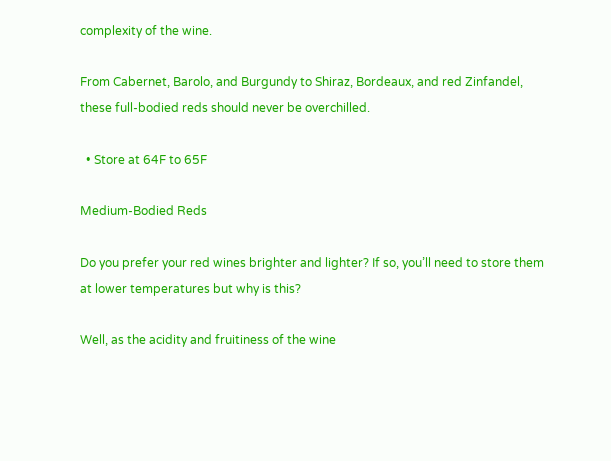complexity of the wine.

From Cabernet, Barolo, and Burgundy to Shiraz, Bordeaux, and red Zinfandel, these full-bodied reds should never be overchilled.

  • Store at 64F to 65F

Medium-Bodied Reds

Do you prefer your red wines brighter and lighter? If so, you’ll need to store them at lower temperatures but why is this?

Well, as the acidity and fruitiness of the wine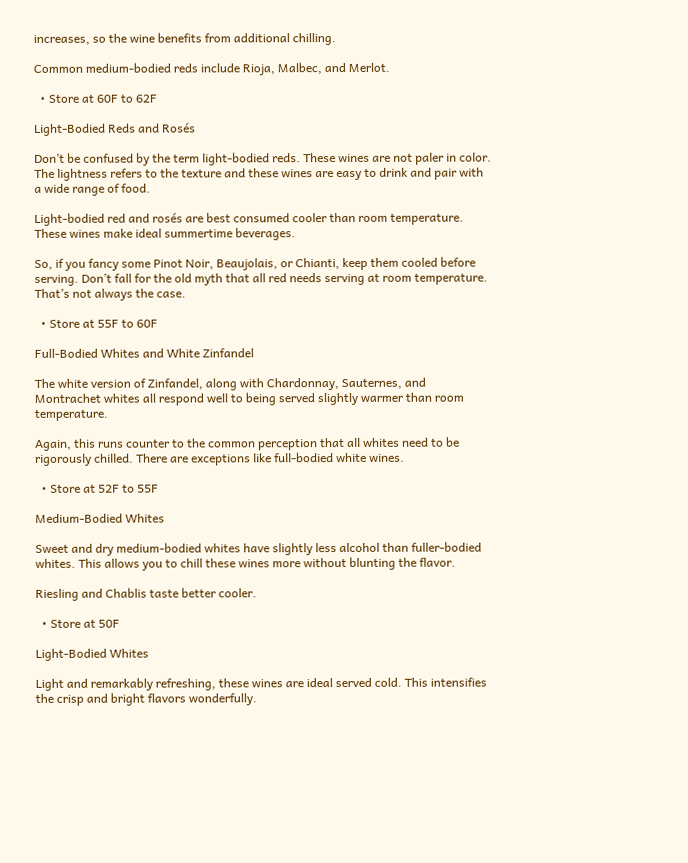increases, so the wine benefits from additional chilling.

Common medium-bodied reds include Rioja, Malbec, and Merlot.

  • Store at 60F to 62F

Light-Bodied Reds and Rosés

Don’t be confused by the term light-bodied reds. These wines are not paler in color. The lightness refers to the texture and these wines are easy to drink and pair with a wide range of food.

Light-bodied red and rosés are best consumed cooler than room temperature. These wines make ideal summertime beverages.

So, if you fancy some Pinot Noir, Beaujolais, or Chianti, keep them cooled before serving. Don’t fall for the old myth that all red needs serving at room temperature. That’s not always the case.

  • Store at 55F to 60F

Full-Bodied Whites and White Zinfandel

The white version of Zinfandel, along with Chardonnay, Sauternes, and Montrachet whites all respond well to being served slightly warmer than room temperature.

Again, this runs counter to the common perception that all whites need to be rigorously chilled. There are exceptions like full-bodied white wines.

  • Store at 52F to 55F

Medium-Bodied Whites

Sweet and dry medium-bodied whites have slightly less alcohol than fuller-bodied whites. This allows you to chill these wines more without blunting the flavor.

Riesling and Chablis taste better cooler.

  • Store at 50F

Light-Bodied Whites

Light and remarkably refreshing, these wines are ideal served cold. This intensifies the crisp and bright flavors wonderfully.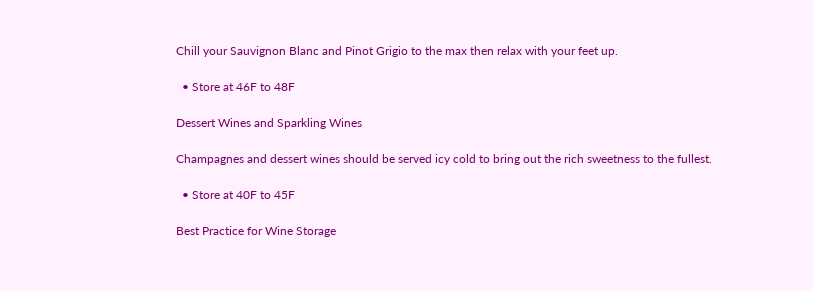Chill your Sauvignon Blanc and Pinot Grigio to the max then relax with your feet up.

  • Store at 46F to 48F

Dessert Wines and Sparkling Wines

Champagnes and dessert wines should be served icy cold to bring out the rich sweetness to the fullest.

  • Store at 40F to 45F

Best Practice for Wine Storage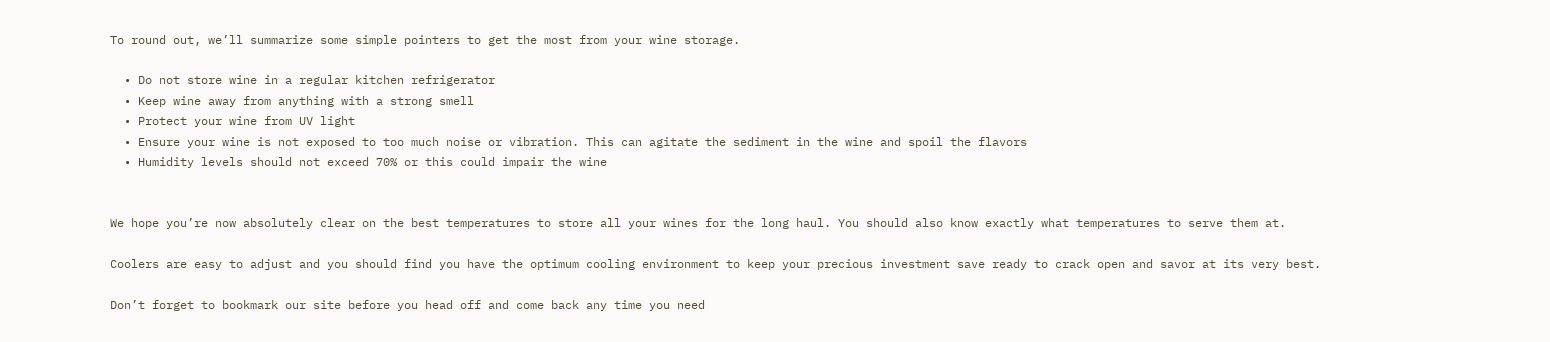To round out, we’ll summarize some simple pointers to get the most from your wine storage.

  • Do not store wine in a regular kitchen refrigerator
  • Keep wine away from anything with a strong smell
  • Protect your wine from UV light
  • Ensure your wine is not exposed to too much noise or vibration. This can agitate the sediment in the wine and spoil the flavors
  • Humidity levels should not exceed 70% or this could impair the wine


We hope you’re now absolutely clear on the best temperatures to store all your wines for the long haul. You should also know exactly what temperatures to serve them at.

Coolers are easy to adjust and you should find you have the optimum cooling environment to keep your precious investment save ready to crack open and savor at its very best.

Don’t forget to bookmark our site before you head off and come back any time you need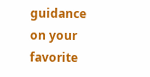guidance on your favorite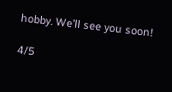hobby. We’ll see you soon!

4/5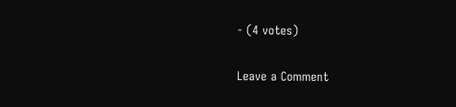- (4 votes)

Leave a Comment